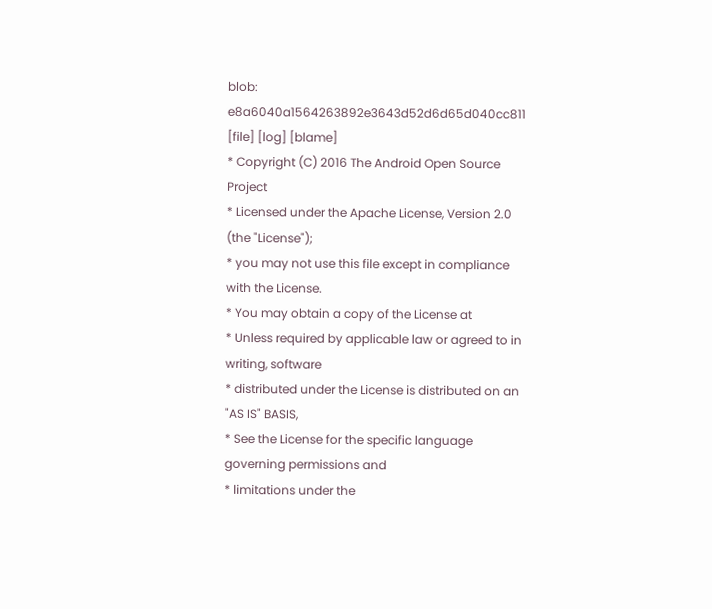blob: e8a6040a1564263892e3643d52d6d65d040cc811 [file] [log] [blame]
* Copyright (C) 2016 The Android Open Source Project
* Licensed under the Apache License, Version 2.0 (the "License");
* you may not use this file except in compliance with the License.
* You may obtain a copy of the License at
* Unless required by applicable law or agreed to in writing, software
* distributed under the License is distributed on an "AS IS" BASIS,
* See the License for the specific language governing permissions and
* limitations under the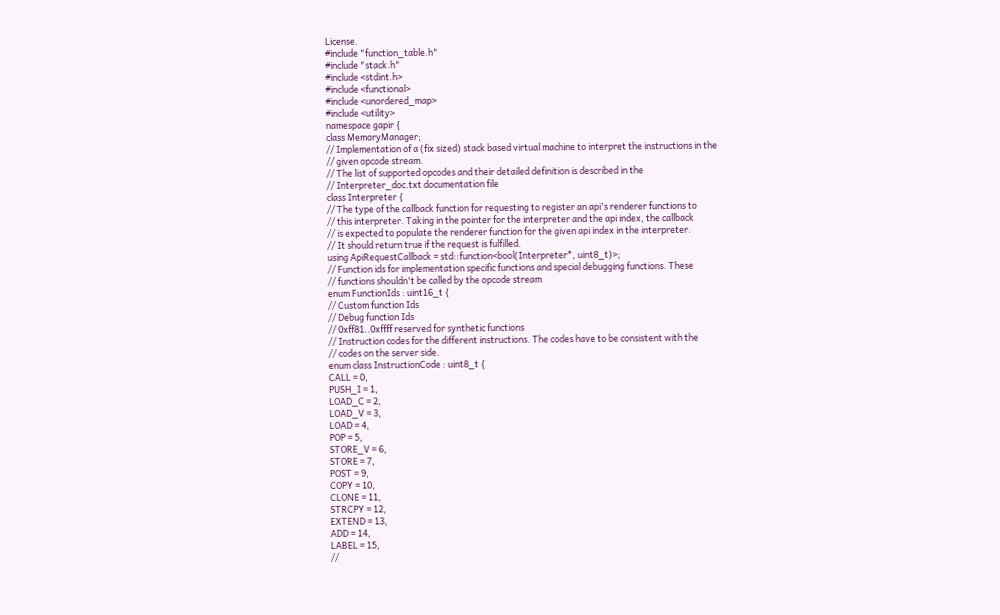License.
#include "function_table.h"
#include "stack.h"
#include <stdint.h>
#include <functional>
#include <unordered_map>
#include <utility>
namespace gapir {
class MemoryManager;
// Implementation of a (fix sized) stack based virtual machine to interpret the instructions in the
// given opcode stream.
// The list of supported opcodes and their detailed definition is described in the
// Interpreter_doc.txt documentation file
class Interpreter {
// The type of the callback function for requesting to register an api's renderer functions to
// this interpreter. Taking in the pointer for the interpreter and the api index, the callback
// is expected to populate the renderer function for the given api index in the interpreter.
// It should return true if the request is fulfilled.
using ApiRequestCallback = std::function<bool(Interpreter*, uint8_t)>;
// Function ids for implementation specific functions and special debugging functions. These
// functions shouldn't be called by the opcode stream
enum FunctionIds : uint16_t {
// Custom function Ids
// Debug function Ids
// 0xff81..0xffff reserved for synthetic functions
// Instruction codes for the different instructions. The codes have to be consistent with the
// codes on the server side.
enum class InstructionCode : uint8_t {
CALL = 0,
PUSH_I = 1,
LOAD_C = 2,
LOAD_V = 3,
LOAD = 4,
POP = 5,
STORE_V = 6,
STORE = 7,
POST = 9,
COPY = 10,
CLONE = 11,
STRCPY = 12,
EXTEND = 13,
ADD = 14,
LABEL = 15,
//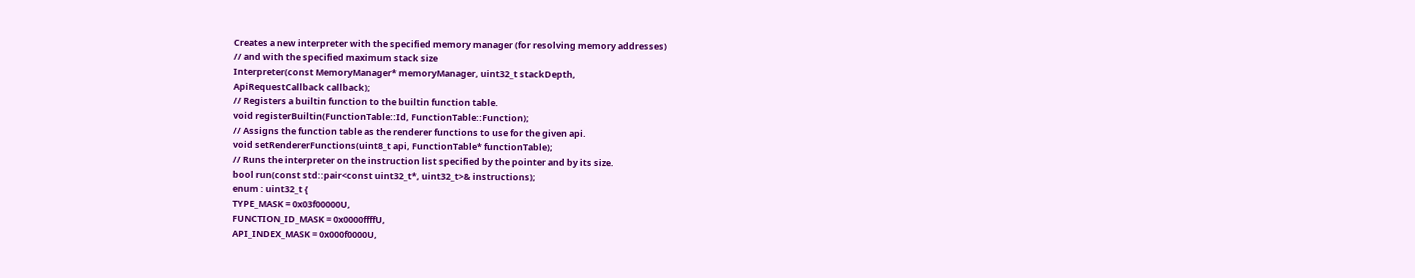Creates a new interpreter with the specified memory manager (for resolving memory addresses)
// and with the specified maximum stack size
Interpreter(const MemoryManager* memoryManager, uint32_t stackDepth,
ApiRequestCallback callback);
// Registers a builtin function to the builtin function table.
void registerBuiltin(FunctionTable::Id, FunctionTable::Function);
// Assigns the function table as the renderer functions to use for the given api.
void setRendererFunctions(uint8_t api, FunctionTable* functionTable);
// Runs the interpreter on the instruction list specified by the pointer and by its size.
bool run(const std::pair<const uint32_t*, uint32_t>& instructions);
enum : uint32_t {
TYPE_MASK = 0x03f00000U,
FUNCTION_ID_MASK = 0x0000ffffU,
API_INDEX_MASK = 0x000f0000U,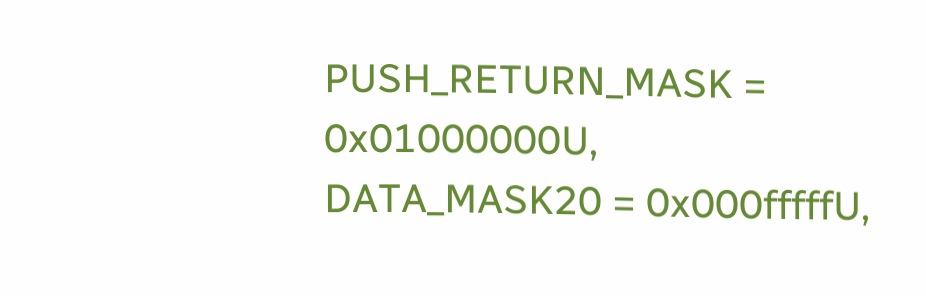PUSH_RETURN_MASK = 0x01000000U,
DATA_MASK20 = 0x000fffffU,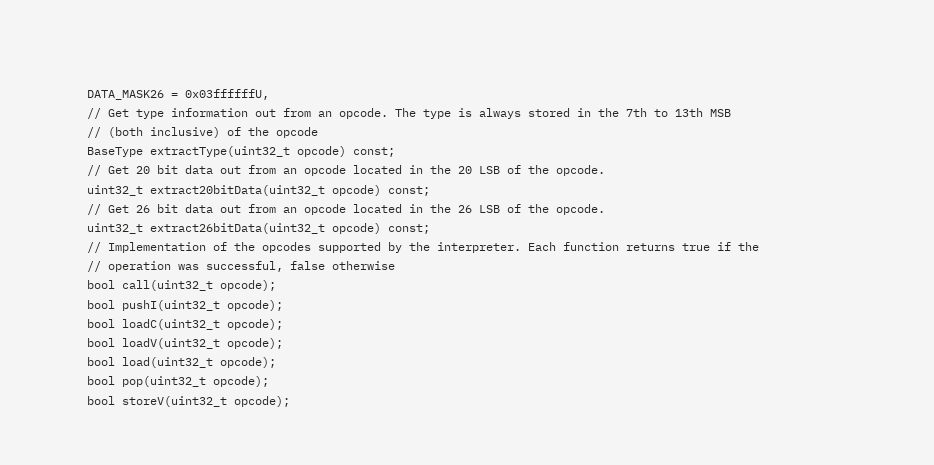DATA_MASK26 = 0x03ffffffU,
// Get type information out from an opcode. The type is always stored in the 7th to 13th MSB
// (both inclusive) of the opcode
BaseType extractType(uint32_t opcode) const;
// Get 20 bit data out from an opcode located in the 20 LSB of the opcode.
uint32_t extract20bitData(uint32_t opcode) const;
// Get 26 bit data out from an opcode located in the 26 LSB of the opcode.
uint32_t extract26bitData(uint32_t opcode) const;
// Implementation of the opcodes supported by the interpreter. Each function returns true if the
// operation was successful, false otherwise
bool call(uint32_t opcode);
bool pushI(uint32_t opcode);
bool loadC(uint32_t opcode);
bool loadV(uint32_t opcode);
bool load(uint32_t opcode);
bool pop(uint32_t opcode);
bool storeV(uint32_t opcode);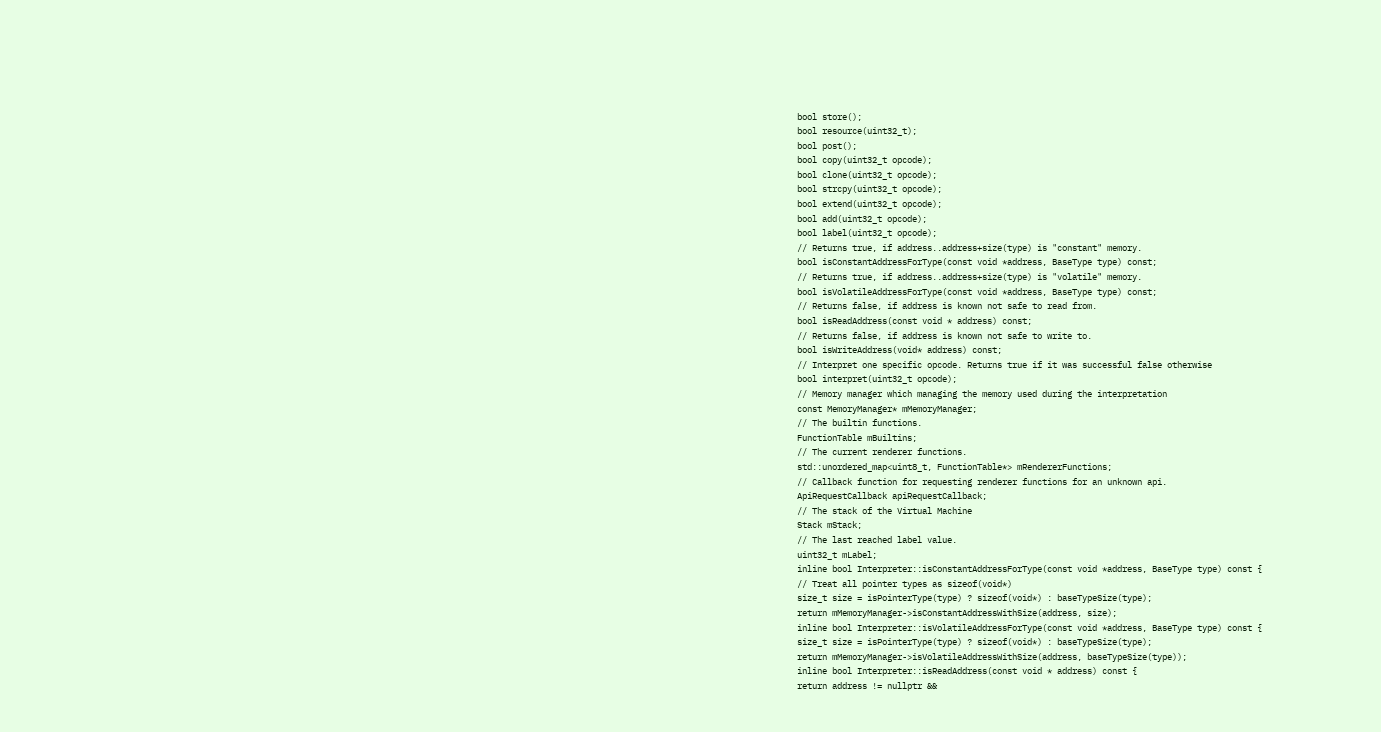bool store();
bool resource(uint32_t);
bool post();
bool copy(uint32_t opcode);
bool clone(uint32_t opcode);
bool strcpy(uint32_t opcode);
bool extend(uint32_t opcode);
bool add(uint32_t opcode);
bool label(uint32_t opcode);
// Returns true, if address..address+size(type) is "constant" memory.
bool isConstantAddressForType(const void *address, BaseType type) const;
// Returns true, if address..address+size(type) is "volatile" memory.
bool isVolatileAddressForType(const void *address, BaseType type) const;
// Returns false, if address is known not safe to read from.
bool isReadAddress(const void * address) const;
// Returns false, if address is known not safe to write to.
bool isWriteAddress(void* address) const;
// Interpret one specific opcode. Returns true if it was successful false otherwise
bool interpret(uint32_t opcode);
// Memory manager which managing the memory used during the interpretation
const MemoryManager* mMemoryManager;
// The builtin functions.
FunctionTable mBuiltins;
// The current renderer functions.
std::unordered_map<uint8_t, FunctionTable*> mRendererFunctions;
// Callback function for requesting renderer functions for an unknown api.
ApiRequestCallback apiRequestCallback;
// The stack of the Virtual Machine
Stack mStack;
// The last reached label value.
uint32_t mLabel;
inline bool Interpreter::isConstantAddressForType(const void *address, BaseType type) const {
// Treat all pointer types as sizeof(void*)
size_t size = isPointerType(type) ? sizeof(void*) : baseTypeSize(type);
return mMemoryManager->isConstantAddressWithSize(address, size);
inline bool Interpreter::isVolatileAddressForType(const void *address, BaseType type) const {
size_t size = isPointerType(type) ? sizeof(void*) : baseTypeSize(type);
return mMemoryManager->isVolatileAddressWithSize(address, baseTypeSize(type));
inline bool Interpreter::isReadAddress(const void * address) const {
return address != nullptr &&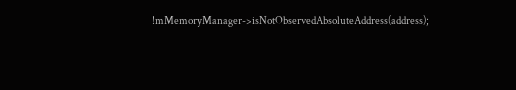!mMemoryManager->isNotObservedAbsoluteAddress(address);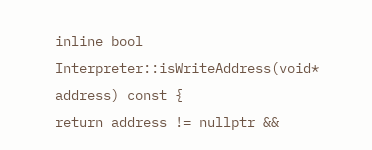inline bool Interpreter::isWriteAddress(void* address) const {
return address != nullptr &&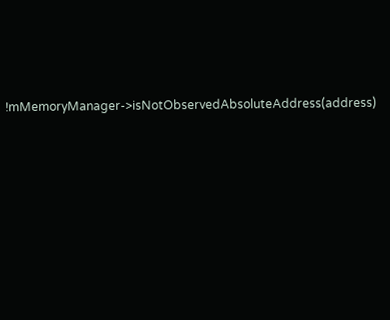!mMemoryManager->isNotObservedAbsoluteAddress(address)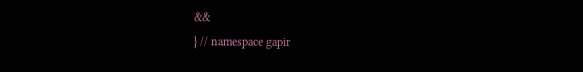&&
} // namespace gapir